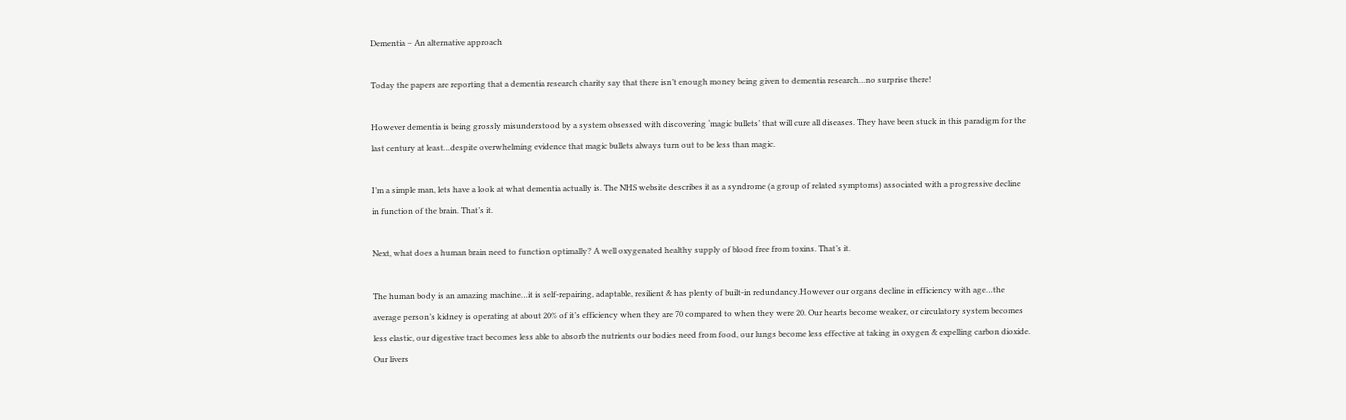Dementia – An alternative approach

Today the papers are reporting that a dementia research charity say that there isn’t enough money being given to dementia research…no surprise there!

However dementia is being grossly misunderstood by a system obsessed with discovering ‘magic bullets’ that will cure all diseases. They have been stuck in this paradigm for the last century at least…despite overwhelming evidence that magic bullets always turn out to be less than magic.

I’m a simple man, lets have a look at what dementia actually is. The NHS website describes it as a syndrome (a group of related symptoms) associated with a progressive decline in function of the brain. That’s it.

Next, what does a human brain need to function optimally? A well oxygenated healthy supply of blood free from toxins. That’s it.

The human body is an amazing machine…it is self-repairing, adaptable, resilient & has plenty of built-in redundancy.However our organs decline in efficiency with age…the average person’s kidney is operating at about 20% of it’s efficiency when they are 70 compared to when they were 20. Our hearts become weaker, or circulatory system becomes less elastic, our digestive tract becomes less able to absorb the nutrients our bodies need from food, our lungs become less effective at taking in oxygen & expelling carbon dioxide. Our livers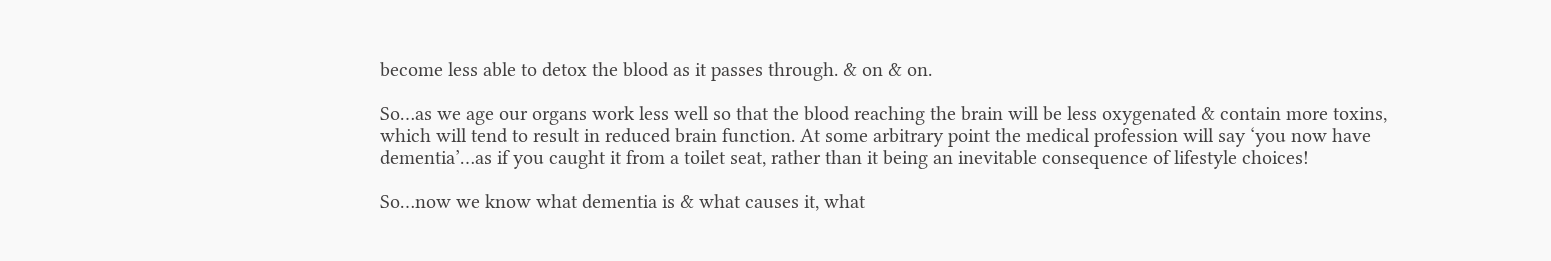become less able to detox the blood as it passes through. & on & on.

So…as we age our organs work less well so that the blood reaching the brain will be less oxygenated & contain more toxins, which will tend to result in reduced brain function. At some arbitrary point the medical profession will say ‘you now have dementia’…as if you caught it from a toilet seat, rather than it being an inevitable consequence of lifestyle choices!

So…now we know what dementia is & what causes it, what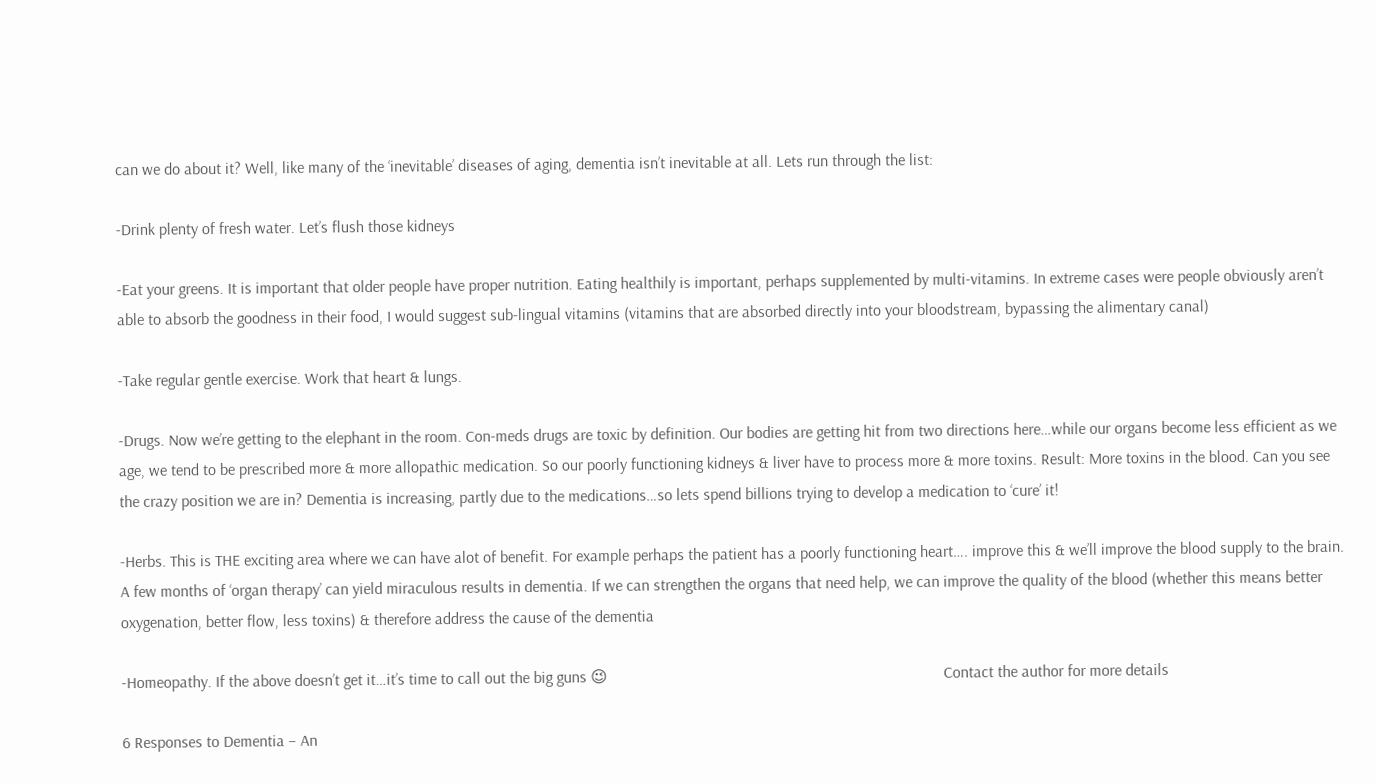can we do about it? Well, like many of the ‘inevitable’ diseases of aging, dementia isn’t inevitable at all. Lets run through the list:

-Drink plenty of fresh water. Let’s flush those kidneys

-Eat your greens. It is important that older people have proper nutrition. Eating healthily is important, perhaps supplemented by multi-vitamins. In extreme cases were people obviously aren’t able to absorb the goodness in their food, I would suggest sub-lingual vitamins (vitamins that are absorbed directly into your bloodstream, bypassing the alimentary canal)

-Take regular gentle exercise. Work that heart & lungs.

-Drugs. Now we’re getting to the elephant in the room. Con-meds drugs are toxic by definition. Our bodies are getting hit from two directions here…while our organs become less efficient as we age, we tend to be prescribed more & more allopathic medication. So our poorly functioning kidneys & liver have to process more & more toxins. Result: More toxins in the blood. Can you see the crazy position we are in? Dementia is increasing, partly due to the medications…so lets spend billions trying to develop a medication to ‘cure’ it!

-Herbs. This is THE exciting area where we can have alot of benefit. For example perhaps the patient has a poorly functioning heart…. improve this & we’ll improve the blood supply to the brain. A few months of ‘organ therapy’ can yield miraculous results in dementia. If we can strengthen the organs that need help, we can improve the quality of the blood (whether this means better oxygenation, better flow, less toxins) & therefore address the cause of the dementia

-Homeopathy. If the above doesn’t get it…it’s time to call out the big guns 😉                                                                                    Contact the author for more details

6 Responses to Dementia – An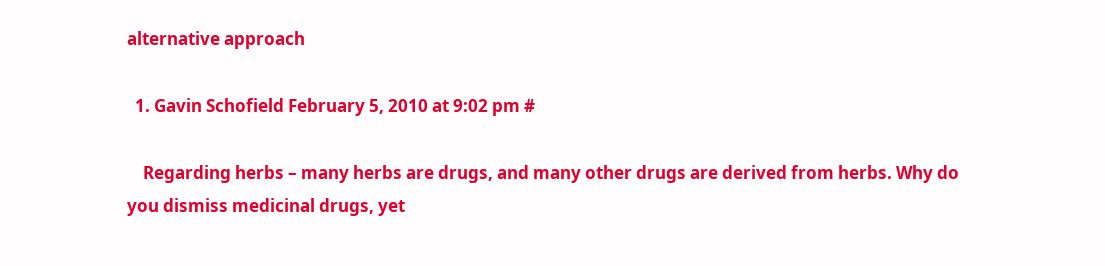alternative approach

  1. Gavin Schofield February 5, 2010 at 9:02 pm #

    Regarding herbs – many herbs are drugs, and many other drugs are derived from herbs. Why do you dismiss medicinal drugs, yet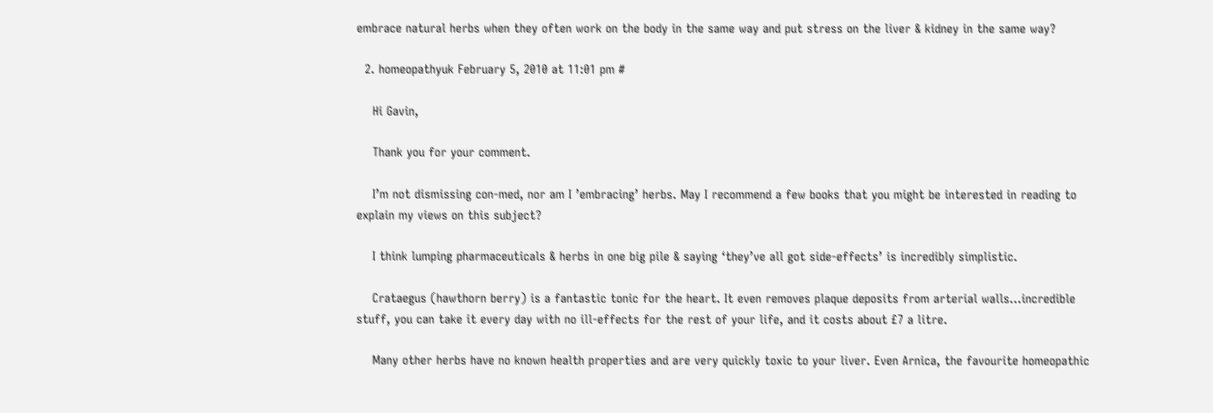embrace natural herbs when they often work on the body in the same way and put stress on the liver & kidney in the same way?

  2. homeopathyuk February 5, 2010 at 11:01 pm #

    Hi Gavin,

    Thank you for your comment.

    I’m not dismissing con-med, nor am I ’embracing’ herbs. May I recommend a few books that you might be interested in reading to explain my views on this subject?

    I think lumping pharmaceuticals & herbs in one big pile & saying ‘they’ve all got side-effects’ is incredibly simplistic.

    Crataegus (hawthorn berry) is a fantastic tonic for the heart. It even removes plaque deposits from arterial walls…incredible stuff, you can take it every day with no ill-effects for the rest of your life, and it costs about £7 a litre.

    Many other herbs have no known health properties and are very quickly toxic to your liver. Even Arnica, the favourite homeopathic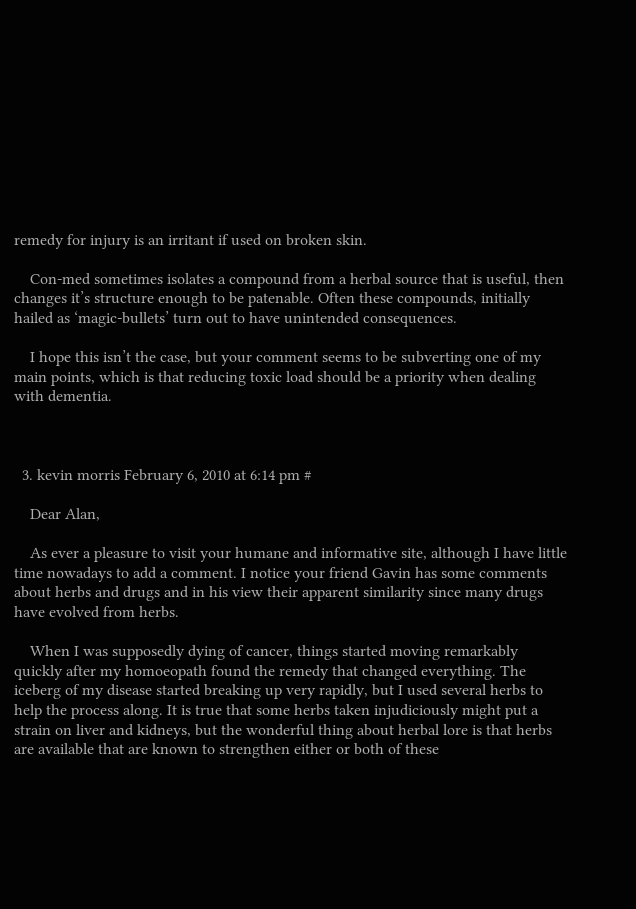remedy for injury is an irritant if used on broken skin.

    Con-med sometimes isolates a compound from a herbal source that is useful, then changes it’s structure enough to be patenable. Often these compounds, initially hailed as ‘magic-bullets’ turn out to have unintended consequences.

    I hope this isn’t the case, but your comment seems to be subverting one of my main points, which is that reducing toxic load should be a priority when dealing with dementia.



  3. kevin morris February 6, 2010 at 6:14 pm #

    Dear Alan,

    As ever a pleasure to visit your humane and informative site, although I have little time nowadays to add a comment. I notice your friend Gavin has some comments about herbs and drugs and in his view their apparent similarity since many drugs have evolved from herbs.

    When I was supposedly dying of cancer, things started moving remarkably quickly after my homoeopath found the remedy that changed everything. The iceberg of my disease started breaking up very rapidly, but I used several herbs to help the process along. It is true that some herbs taken injudiciously might put a strain on liver and kidneys, but the wonderful thing about herbal lore is that herbs are available that are known to strengthen either or both of these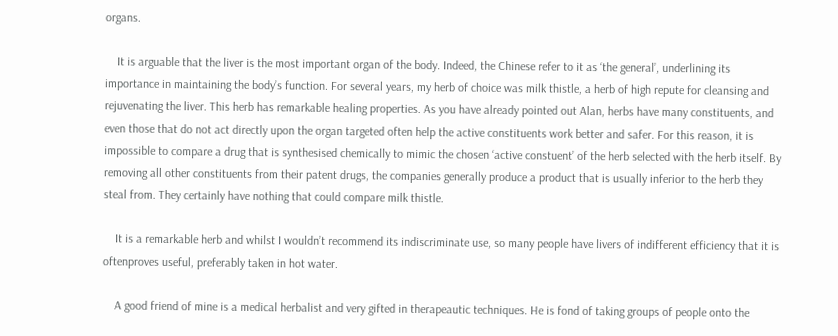organs.

    It is arguable that the liver is the most important organ of the body. Indeed, the Chinese refer to it as ‘the general’, underlining its importance in maintaining the body’s function. For several years, my herb of choice was milk thistle, a herb of high repute for cleansing and rejuvenating the liver. This herb has remarkable healing properties. As you have already pointed out Alan, herbs have many constituents, and even those that do not act directly upon the organ targeted often help the active constituents work better and safer. For this reason, it is impossible to compare a drug that is synthesised chemically to mimic the chosen ‘active constuent’ of the herb selected with the herb itself. By removing all other constituents from their patent drugs, the companies generally produce a product that is usually inferior to the herb they steal from. They certainly have nothing that could compare milk thistle.

    It is a remarkable herb and whilst I wouldn’t recommend its indiscriminate use, so many people have livers of indifferent efficiency that it is oftenproves useful, preferably taken in hot water.

    A good friend of mine is a medical herbalist and very gifted in therapeautic techniques. He is fond of taking groups of people onto the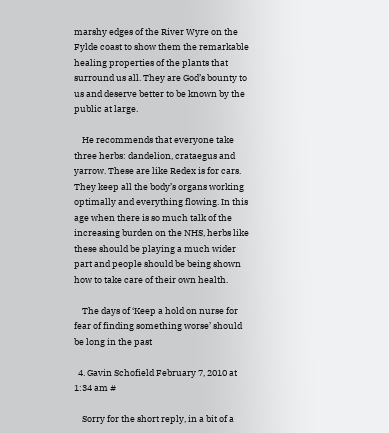marshy edges of the River Wyre on the Fylde coast to show them the remarkable healing properties of the plants that surround us all. They are God’s bounty to us and deserve better to be known by the public at large.

    He recommends that everyone take three herbs: dandelion, crataegus and yarrow. These are like Redex is for cars. They keep all the body’s organs working optimally and everything flowing. In this age when there is so much talk of the increasing burden on the NHS, herbs like these should be playing a much wider part and people should be being shown how to take care of their own health.

    The days of ‘Keep a hold on nurse for fear of finding something worse’ should be long in the past

  4. Gavin Schofield February 7, 2010 at 1:34 am #

    Sorry for the short reply, in a bit of a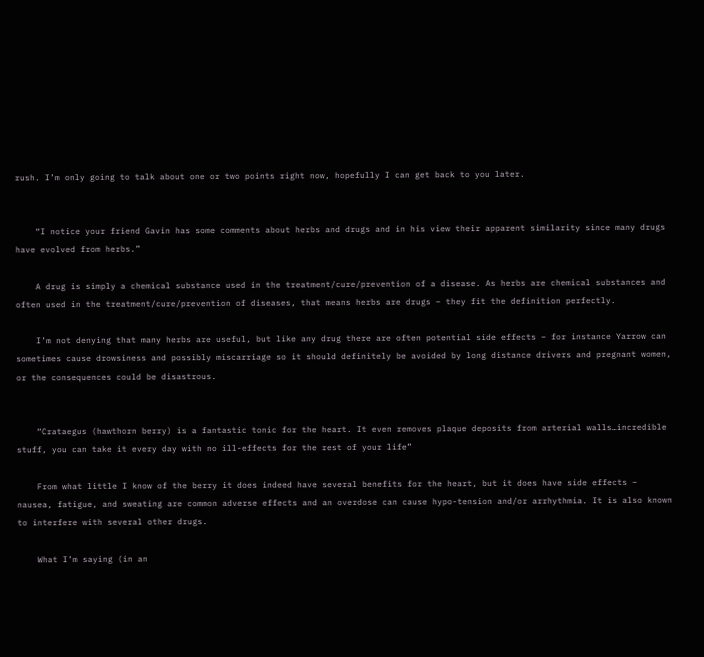rush. I’m only going to talk about one or two points right now, hopefully I can get back to you later.


    “I notice your friend Gavin has some comments about herbs and drugs and in his view their apparent similarity since many drugs have evolved from herbs.”

    A drug is simply a chemical substance used in the treatment/cure/prevention of a disease. As herbs are chemical substances and often used in the treatment/cure/prevention of diseases, that means herbs are drugs – they fit the definition perfectly.

    I’m not denying that many herbs are useful, but like any drug there are often potential side effects – for instance Yarrow can sometimes cause drowsiness and possibly miscarriage so it should definitely be avoided by long distance drivers and pregnant women, or the consequences could be disastrous.


    “Crataegus (hawthorn berry) is a fantastic tonic for the heart. It even removes plaque deposits from arterial walls…incredible stuff, you can take it every day with no ill-effects for the rest of your life”

    From what little I know of the berry it does indeed have several benefits for the heart, but it does have side effects – nausea, fatigue, and sweating are common adverse effects and an overdose can cause hypo-tension and/or arrhythmia. It is also known to interfere with several other drugs.

    What I’m saying (in an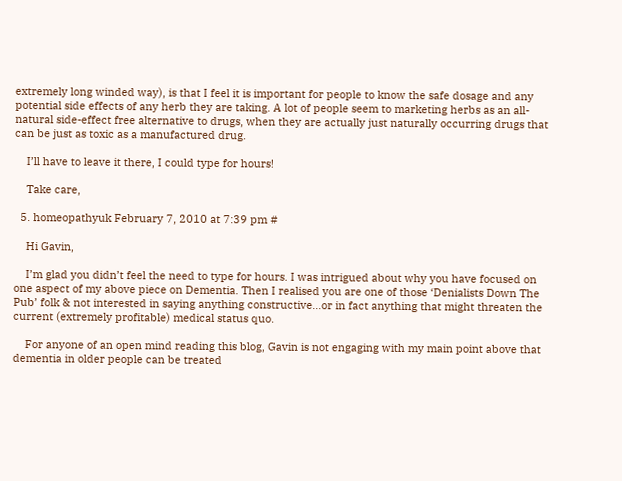extremely long winded way), is that I feel it is important for people to know the safe dosage and any potential side effects of any herb they are taking. A lot of people seem to marketing herbs as an all-natural side-effect free alternative to drugs, when they are actually just naturally occurring drugs that can be just as toxic as a manufactured drug.

    I’ll have to leave it there, I could type for hours!

    Take care,

  5. homeopathyuk February 7, 2010 at 7:39 pm #

    Hi Gavin,

    I’m glad you didn’t feel the need to type for hours. I was intrigued about why you have focused on one aspect of my above piece on Dementia. Then I realised you are one of those ‘Denialists Down The Pub’ folk & not interested in saying anything constructive…or in fact anything that might threaten the current (extremely profitable) medical status quo.

    For anyone of an open mind reading this blog, Gavin is not engaging with my main point above that dementia in older people can be treated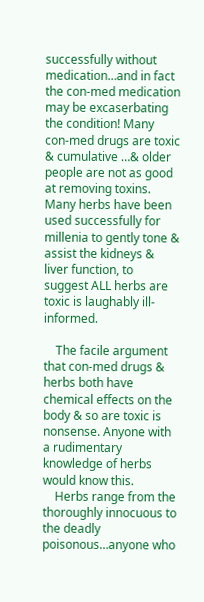successfully without medication…and in fact the con-med medication may be excaserbating the condition! Many con-med drugs are toxic & cumulative …& older people are not as good at removing toxins. Many herbs have been used successfully for millenia to gently tone & assist the kidneys & liver function, to suggest ALL herbs are toxic is laughably ill-informed.

    The facile argument that con-med drugs & herbs both have chemical effects on the body & so are toxic is nonsense. Anyone with a rudimentary knowledge of herbs would know this.
    Herbs range from the thoroughly innocuous to the deadly poisonous…anyone who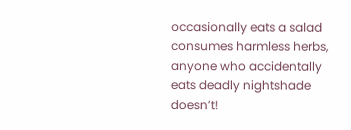occasionally eats a salad consumes harmless herbs, anyone who accidentally eats deadly nightshade doesn’t!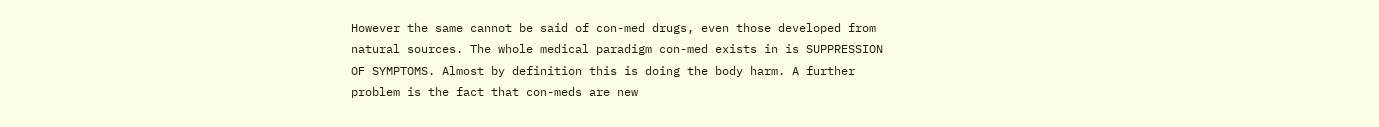However the same cannot be said of con-med drugs, even those developed from natural sources. The whole medical paradigm con-med exists in is SUPPRESSION OF SYMPTOMS. Almost by definition this is doing the body harm. A further problem is the fact that con-meds are new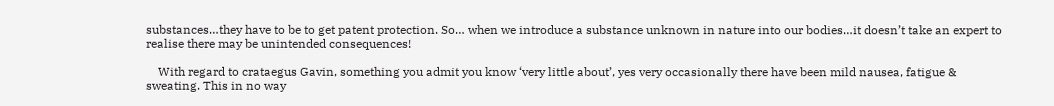substances…they have to be to get patent protection. So… when we introduce a substance unknown in nature into our bodies…it doesn’t take an expert to realise there may be unintended consequences!

    With regard to crataegus Gavin, something you admit you know ‘very little about’, yes very occasionally there have been mild nausea, fatigue & sweating. This in no way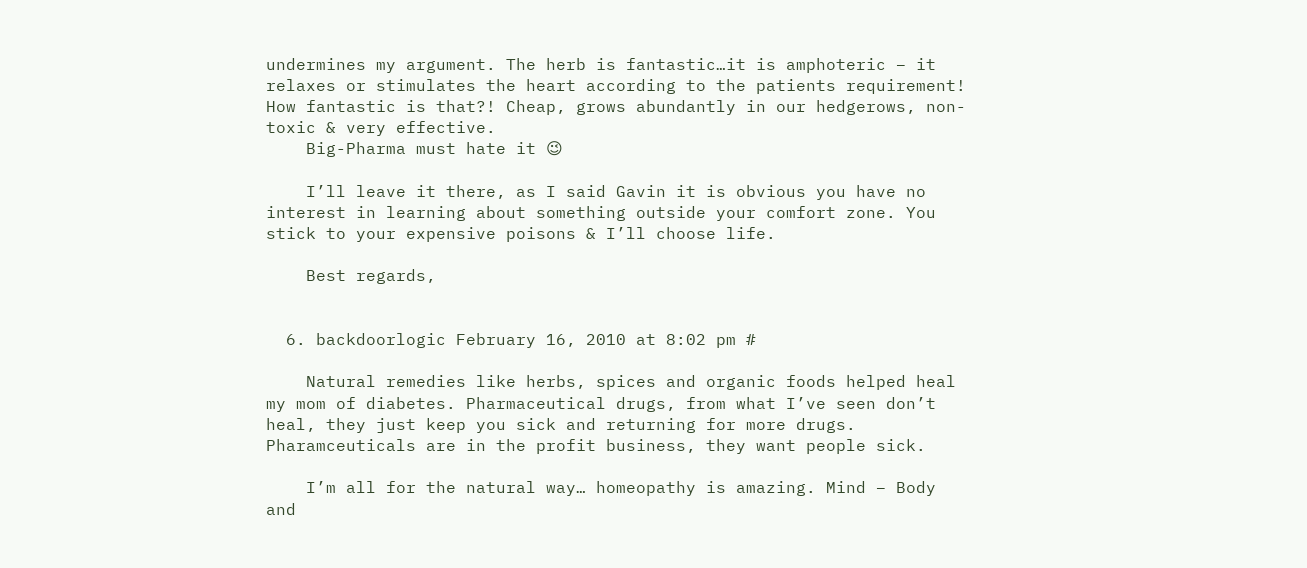undermines my argument. The herb is fantastic…it is amphoteric – it relaxes or stimulates the heart according to the patients requirement! How fantastic is that?! Cheap, grows abundantly in our hedgerows, non-toxic & very effective.
    Big-Pharma must hate it 😉

    I’ll leave it there, as I said Gavin it is obvious you have no interest in learning about something outside your comfort zone. You stick to your expensive poisons & I’ll choose life.

    Best regards,


  6. backdoorlogic February 16, 2010 at 8:02 pm #

    Natural remedies like herbs, spices and organic foods helped heal my mom of diabetes. Pharmaceutical drugs, from what I’ve seen don’t heal, they just keep you sick and returning for more drugs. Pharamceuticals are in the profit business, they want people sick.

    I’m all for the natural way… homeopathy is amazing. Mind – Body and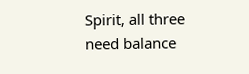Spirit, all three need balance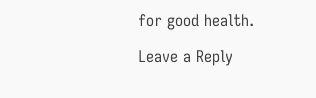for good health.

Leave a Reply